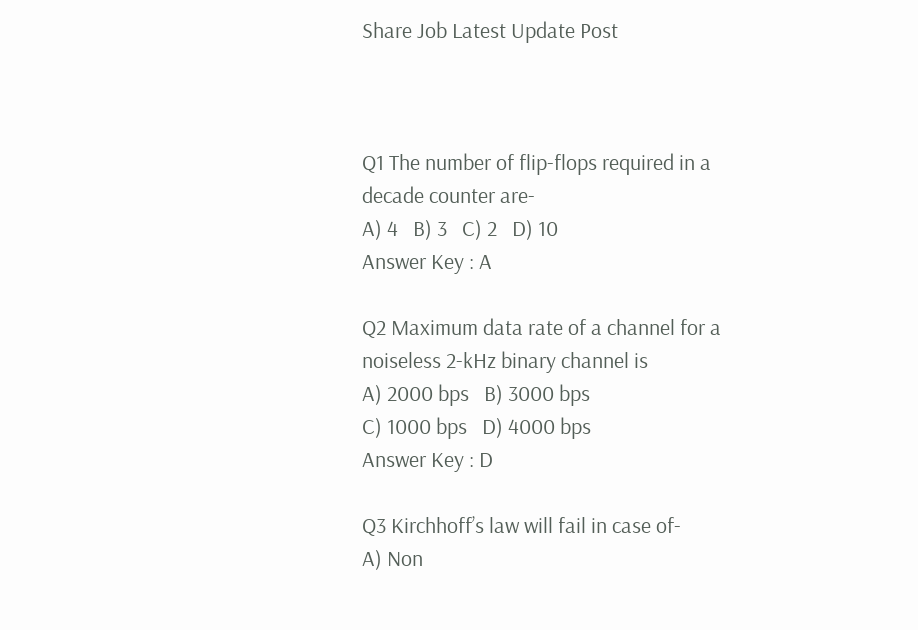Share Job Latest Update Post



Q1 The number of flip-flops required in a decade counter are-
A) 4   B) 3   C) 2   D) 10
Answer Key : A

Q2 Maximum data rate of a channel for a noiseless 2-kHz binary channel is
A) 2000 bps   B) 3000 bps
C) 1000 bps   D) 4000 bps
Answer Key : D

Q3 Kirchhoff’s law will fail in case of-
A) Non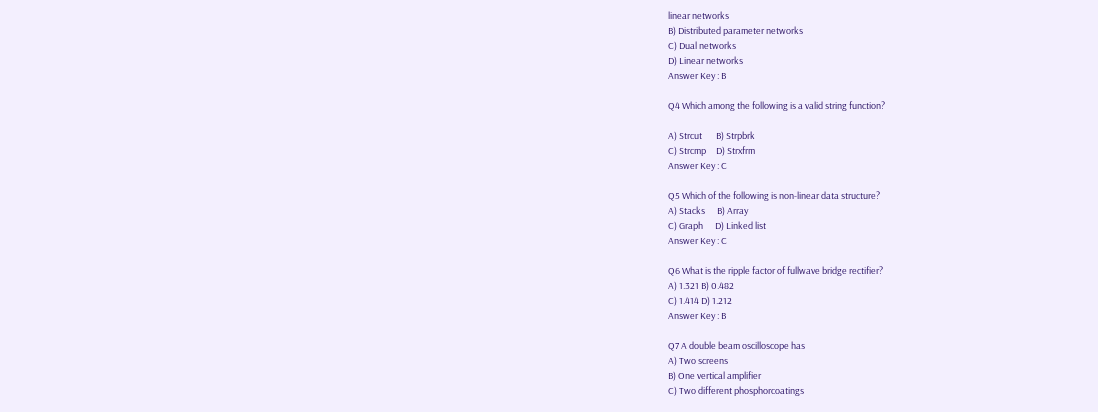linear networks
B) Distributed parameter networks
C) Dual networks
D) Linear networks
Answer Key : B

Q4 Which among the following is a valid string function?

A) Strcut       B) Strpbrk
C) Strcmp     D) Strxfrm
Answer Key : C

Q5 Which of the following is non-linear data structure?
A) Stacks      B) Array
C) Graph      D) Linked list
Answer Key : C

Q6 What is the ripple factor of fullwave bridge rectifier?
A) 1.321 B) 0.482
C) 1.414 D) 1.212
Answer Key : B

Q7 A double beam oscilloscope has
A) Two screens
B) One vertical amplifier
C) Two different phosphorcoatings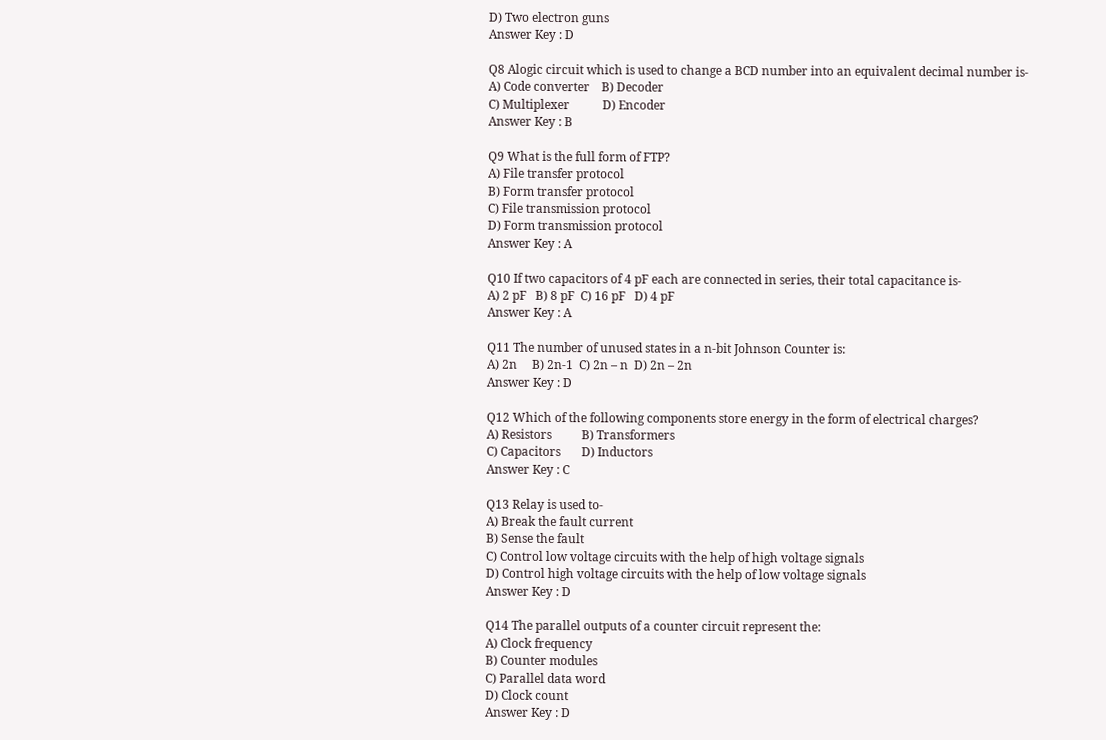D) Two electron guns
Answer Key : D

Q8 Alogic circuit which is used to change a BCD number into an equivalent decimal number is-
A) Code converter    B) Decoder
C) Multiplexer           D) Encoder
Answer Key : B

Q9 What is the full form of FTP?
A) File transfer protocol
B) Form transfer protocol
C) File transmission protocol
D) Form transmission protocol
Answer Key : A

Q10 If two capacitors of 4 pF each are connected in series, their total capacitance is-
A) 2 pF   B) 8 pF  C) 16 pF   D) 4 pF
Answer Key : A

Q11 The number of unused states in a n-bit Johnson Counter is:
A) 2n     B) 2n-1  C) 2n – n  D) 2n – 2n
Answer Key : D

Q12 Which of the following components store energy in the form of electrical charges?
A) Resistors          B) Transformers
C) Capacitors       D) Inductors
Answer Key : C

Q13 Relay is used to-
A) Break the fault current
B) Sense the fault
C) Control low voltage circuits with the help of high voltage signals
D) Control high voltage circuits with the help of low voltage signals
Answer Key : D

Q14 The parallel outputs of a counter circuit represent the:
A) Clock frequency
B) Counter modules
C) Parallel data word
D) Clock count
Answer Key : D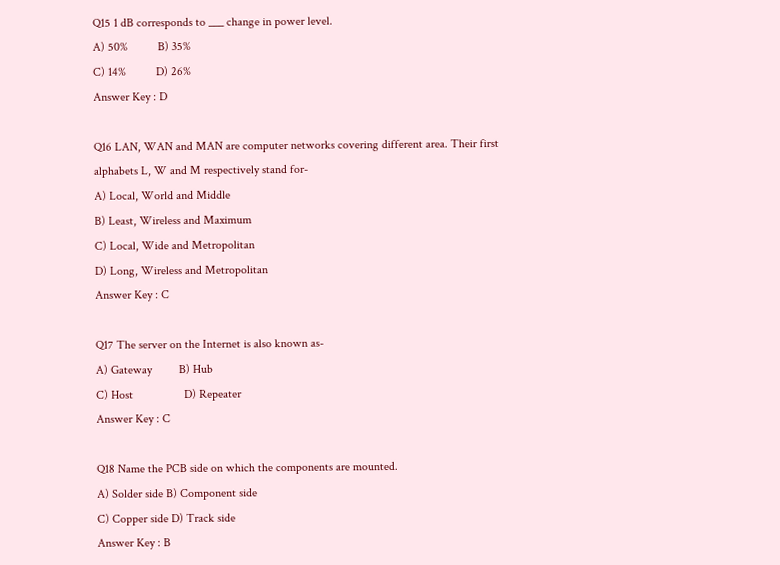Q15 1 dB corresponds to ___ change in power level.
A) 50%          B) 35%
C) 14%          D) 26%
Answer Key : D

Q16 LAN, WAN and MAN are computer networks covering different area. Their first alphabets L, W and M respectively stand for-
A) Local, World and Middle
B) Least, Wireless and Maximum
C) Local, Wide and Metropolitan
D) Long, Wireless and Metropolitan
Answer Key : C

Q17 The server on the Internet is also known as-
A) Gateway         B) Hub
C) Host                 D) Repeater
Answer Key : C

Q18 Name the PCB side on which the components are mounted.
A) Solder side B) Component side
C) Copper side D) Track side
Answer Key : B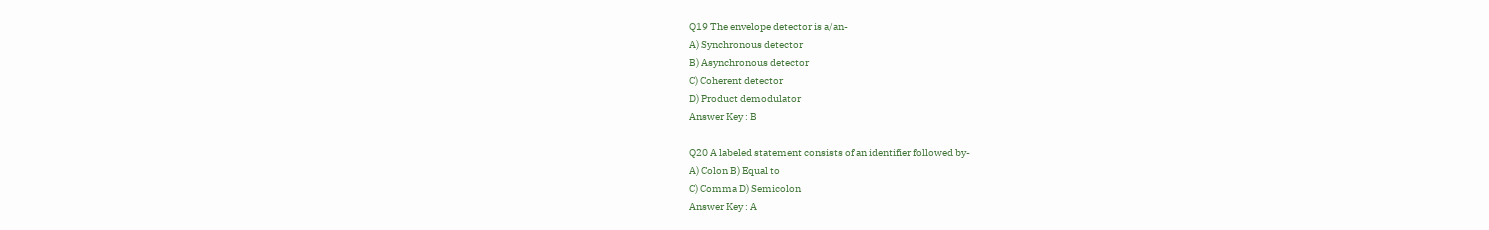Q19 The envelope detector is a/an-
A) Synchronous detector
B) Asynchronous detector
C) Coherent detector
D) Product demodulator
Answer Key : B

Q20 A labeled statement consists of an identifier followed by-
A) Colon B) Equal to
C) Comma D) Semicolon
Answer Key : A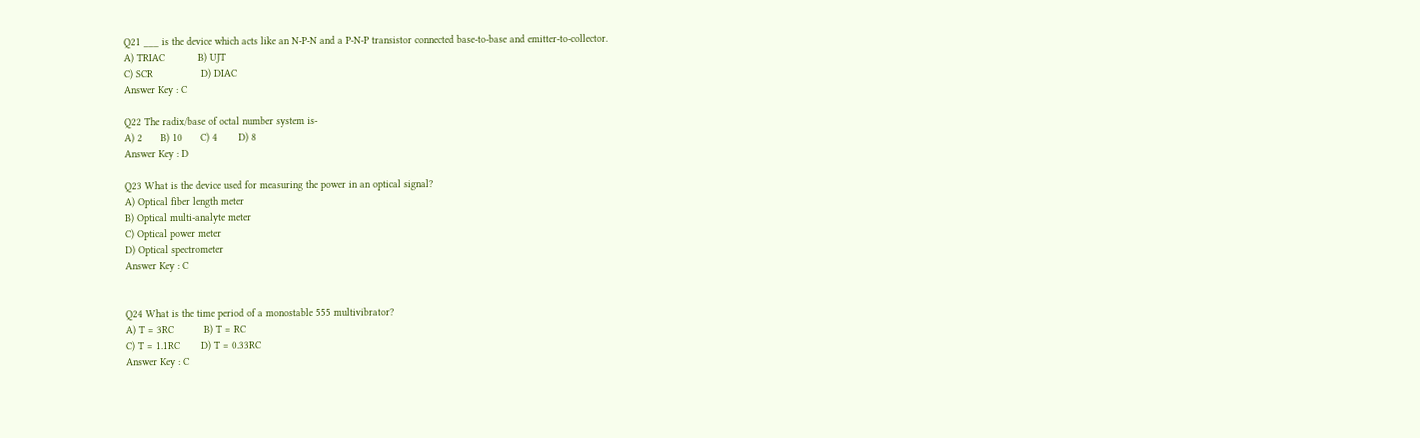Q21 ___ is the device which acts like an N-P-N and a P-N-P transistor connected base-to-base and emitter-to-collector.
A) TRIAC           B) UJT
C) SCR                D) DIAC
Answer Key : C

Q22 The radix/base of octal number system is-
A) 2      B) 10      C) 4       D) 8
Answer Key : D

Q23 What is the device used for measuring the power in an optical signal?
A) Optical fiber length meter
B) Optical multi-analyte meter
C) Optical power meter
D) Optical spectrometer
Answer Key : C


Q24 What is the time period of a monostable 555 multivibrator?
A) T = 3RC          B) T = RC
C) T = 1.1RC       D) T = 0.33RC
Answer Key : C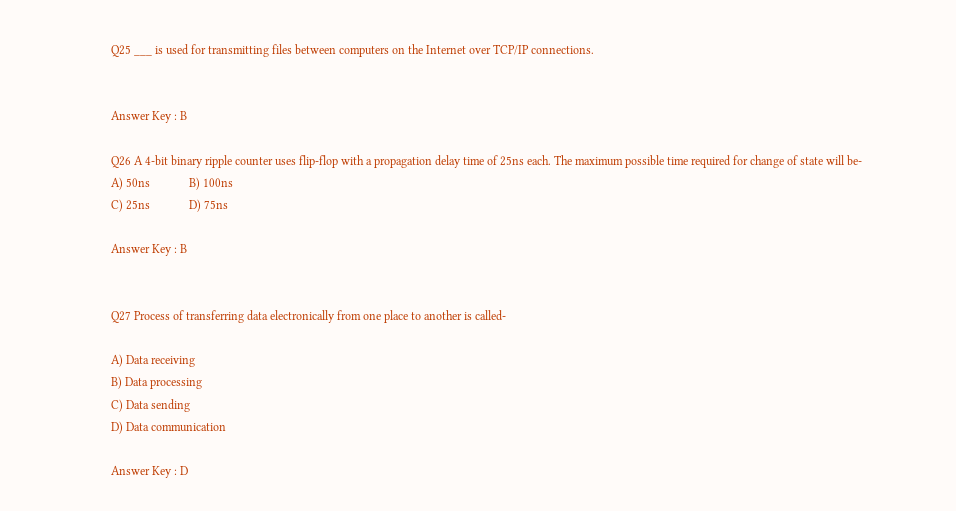Q25 ___ is used for transmitting files between computers on the Internet over TCP/IP connections.


Answer Key : B

Q26 A 4-bit binary ripple counter uses flip-flop with a propagation delay time of 25ns each. The maximum possible time required for change of state will be-
A) 50ns             B) 100ns
C) 25ns             D) 75ns

Answer Key : B


Q27 Process of transferring data electronically from one place to another is called-

A) Data receiving
B) Data processing
C) Data sending
D) Data communication

Answer Key : D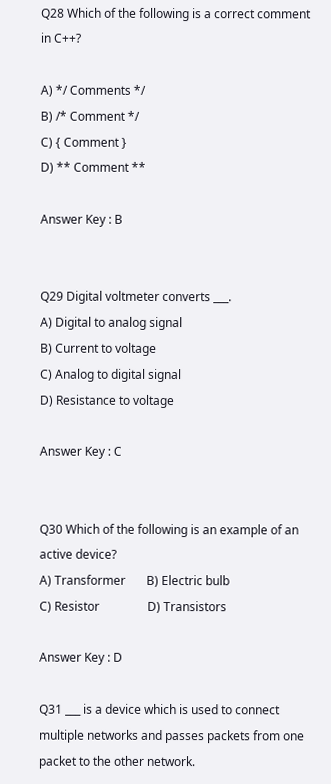Q28 Which of the following is a correct comment in C++?

A) */ Comments */
B) /* Comment */
C) { Comment }
D) ** Comment **

Answer Key : B


Q29 Digital voltmeter converts ___.
A) Digital to analog signal
B) Current to voltage
C) Analog to digital signal
D) Resistance to voltage

Answer Key : C


Q30 Which of the following is an example of an active device?
A) Transformer       B) Electric bulb
C) Resistor                D) Transistors

Answer Key : D

Q31 ___ is a device which is used to connect multiple networks and passes packets from one packet to the other network.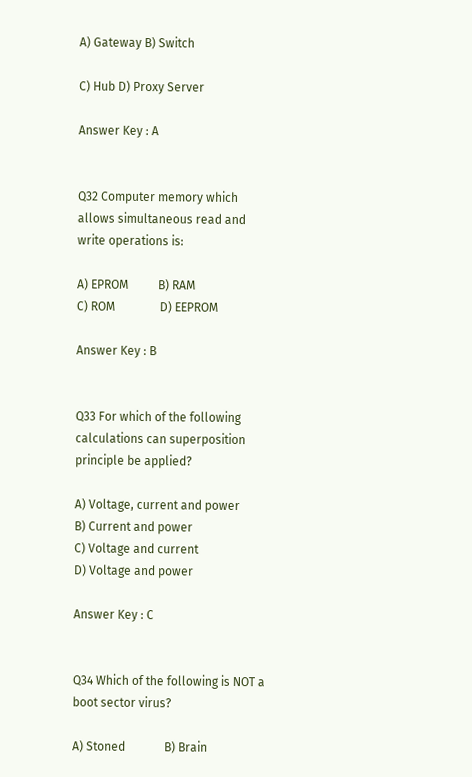A) Gateway B) Switch

C) Hub D) Proxy Server

Answer Key : A


Q32 Computer memory which allows simultaneous read and write operations is:

A) EPROM          B) RAM
C) ROM               D) EEPROM

Answer Key : B


Q33 For which of the following calculations can superposition principle be applied?

A) Voltage, current and power
B) Current and power
C) Voltage and current
D) Voltage and power

Answer Key : C


Q34 Which of the following is NOT a boot sector virus?

A) Stoned             B) Brain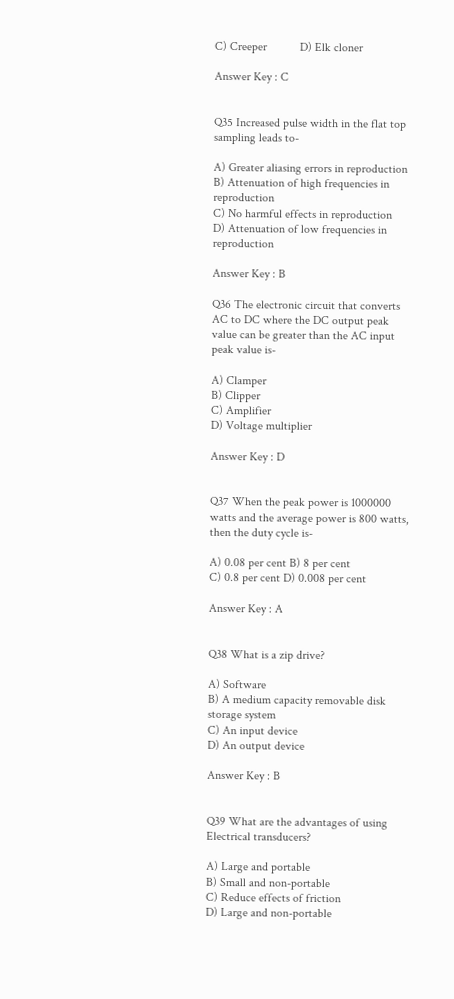C) Creeper           D) Elk cloner

Answer Key : C


Q35 Increased pulse width in the flat top sampling leads to-

A) Greater aliasing errors in reproduction
B) Attenuation of high frequencies in reproduction
C) No harmful effects in reproduction
D) Attenuation of low frequencies in reproduction

Answer Key : B

Q36 The electronic circuit that converts AC to DC where the DC output peak value can be greater than the AC input peak value is-

A) Clamper
B) Clipper
C) Amplifier
D) Voltage multiplier

Answer Key : D


Q37 When the peak power is 1000000 watts and the average power is 800 watts, then the duty cycle is-

A) 0.08 per cent B) 8 per cent
C) 0.8 per cent D) 0.008 per cent

Answer Key : A


Q38 What is a zip drive?

A) Software
B) A medium capacity removable disk storage system
C) An input device
D) An output device

Answer Key : B


Q39 What are the advantages of using Electrical transducers?

A) Large and portable
B) Small and non-portable
C) Reduce effects of friction
D) Large and non-portable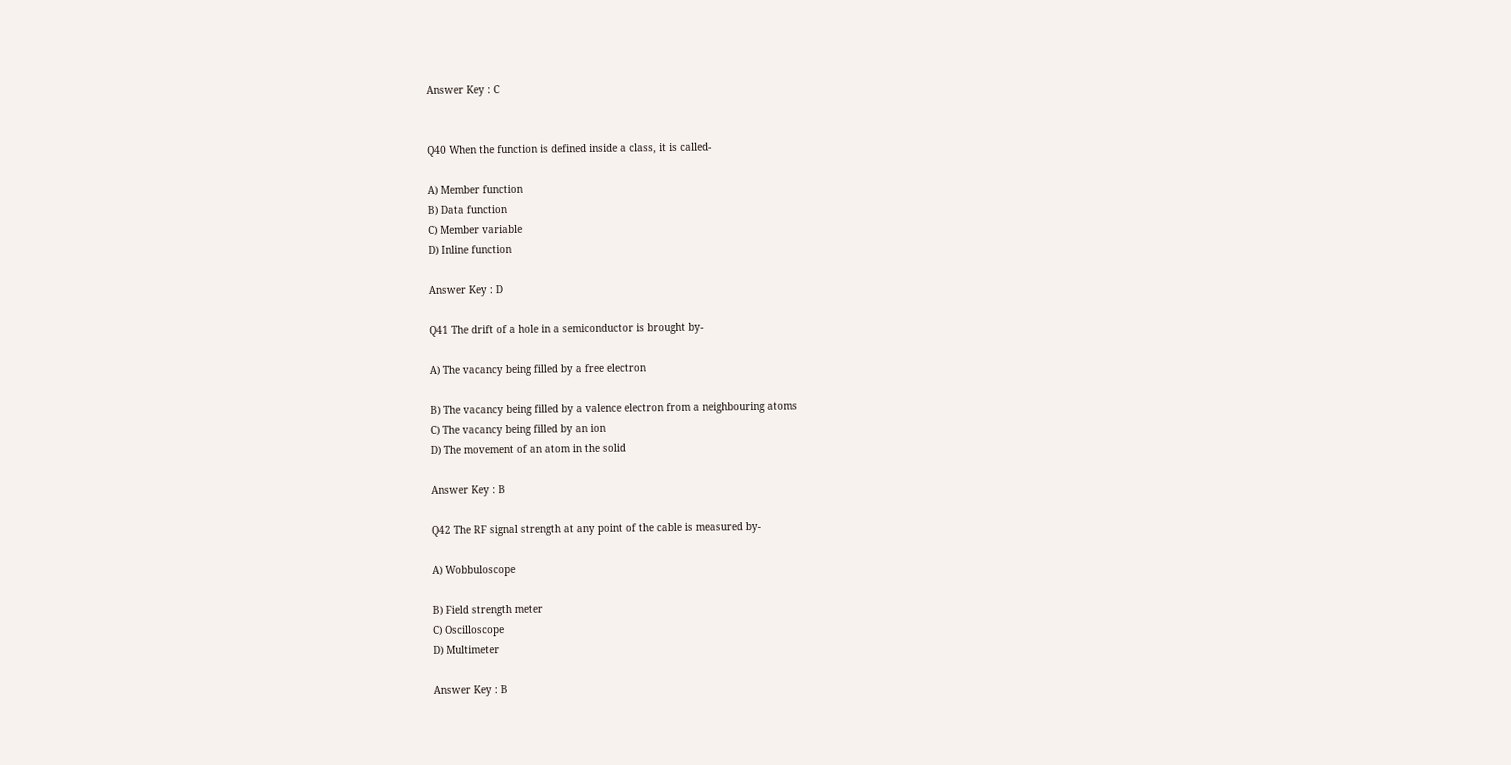Answer Key : C


Q40 When the function is defined inside a class, it is called-

A) Member function
B) Data function
C) Member variable
D) Inline function

Answer Key : D

Q41 The drift of a hole in a semiconductor is brought by-

A) The vacancy being filled by a free electron

B) The vacancy being filled by a valence electron from a neighbouring atoms
C) The vacancy being filled by an ion
D) The movement of an atom in the solid

Answer Key : B

Q42 The RF signal strength at any point of the cable is measured by-

A) Wobbuloscope

B) Field strength meter
C) Oscilloscope
D) Multimeter

Answer Key : B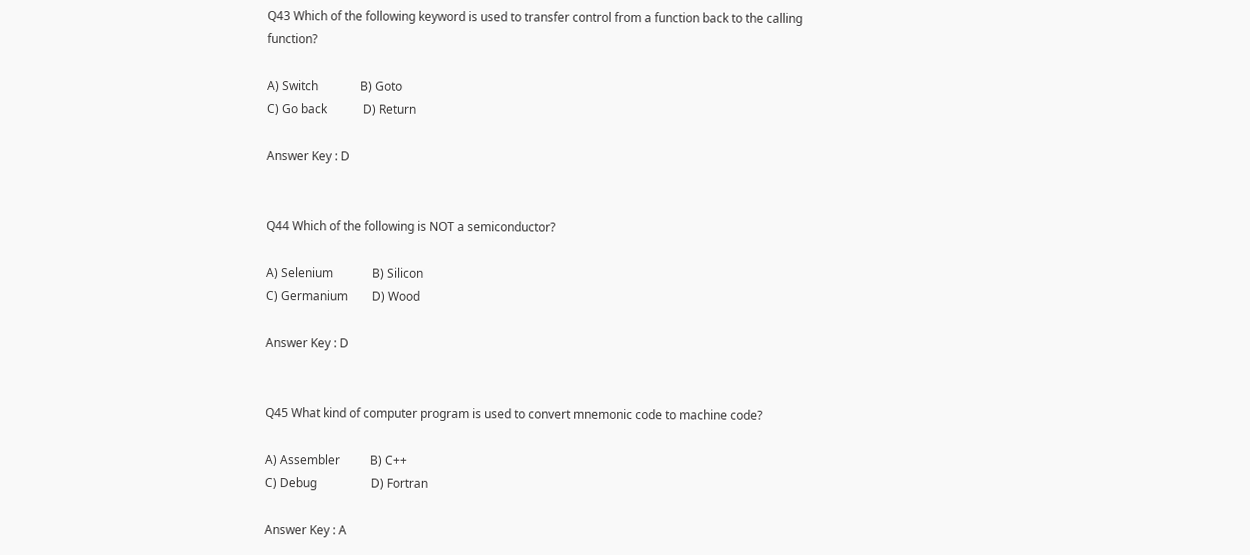Q43 Which of the following keyword is used to transfer control from a function back to the calling function?

A) Switch              B) Goto
C) Go back            D) Return

Answer Key : D


Q44 Which of the following is NOT a semiconductor?

A) Selenium             B) Silicon
C) Germanium        D) Wood

Answer Key : D


Q45 What kind of computer program is used to convert mnemonic code to machine code?

A) Assembler          B) C++
C) Debug                  D) Fortran

Answer Key : A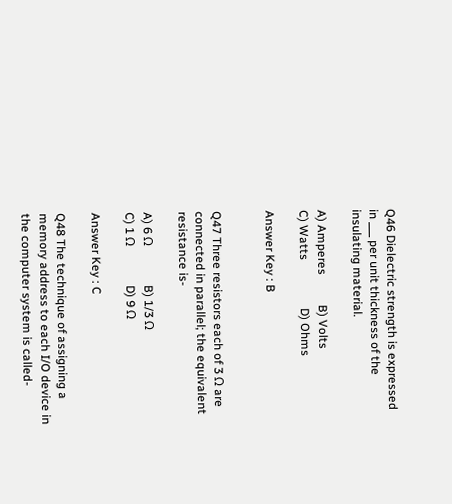Q46 Dielectric strength is expressed in ___ per unit thickness of the insulating material.

A) Amperes          B) Volts
C) Watts                D) Ohms

Answer Key : B


Q47 Three resistors each of 3 Ω are connected in parallel; the equivalent resistance is-

A) 6 Ω             B) 1/3 Ω
C) 1 Ω             D) 9 Ω

Answer Key : C

Q48 The technique of assigning a memory address to each I/O device in the computer system is called-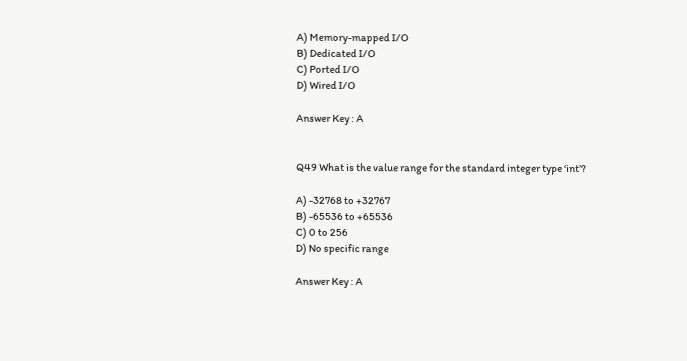A) Memory-mapped I/O
B) Dedicated I/O
C) Ported I/O
D) Wired I/O

Answer Key : A


Q49 What is the value range for the standard integer type ‘int’?

A) -32768 to +32767
B) -65536 to +65536
C) 0 to 256
D) No specific range

Answer Key : A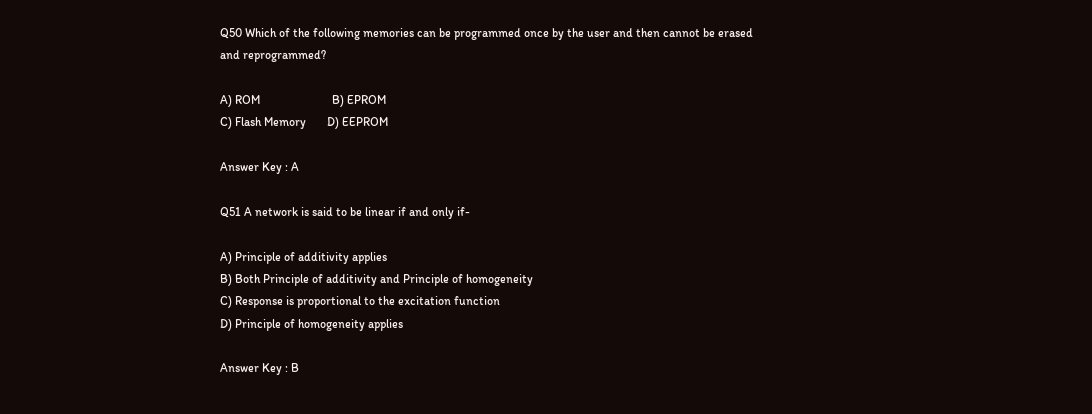Q50 Which of the following memories can be programmed once by the user and then cannot be erased and reprogrammed?

A) ROM                        B) EPROM
C) Flash Memory       D) EEPROM

Answer Key : A

Q51 A network is said to be linear if and only if-

A) Principle of additivity applies
B) Both Principle of additivity and Principle of homogeneity
C) Response is proportional to the excitation function
D) Principle of homogeneity applies

Answer Key : B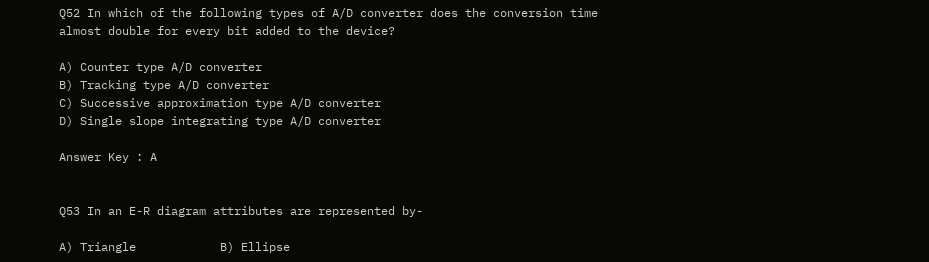Q52 In which of the following types of A/D converter does the conversion time almost double for every bit added to the device?

A) Counter type A/D converter
B) Tracking type A/D converter
C) Successive approximation type A/D converter
D) Single slope integrating type A/D converter

Answer Key : A


Q53 In an E-R diagram attributes are represented by-

A) Triangle            B) Ellipse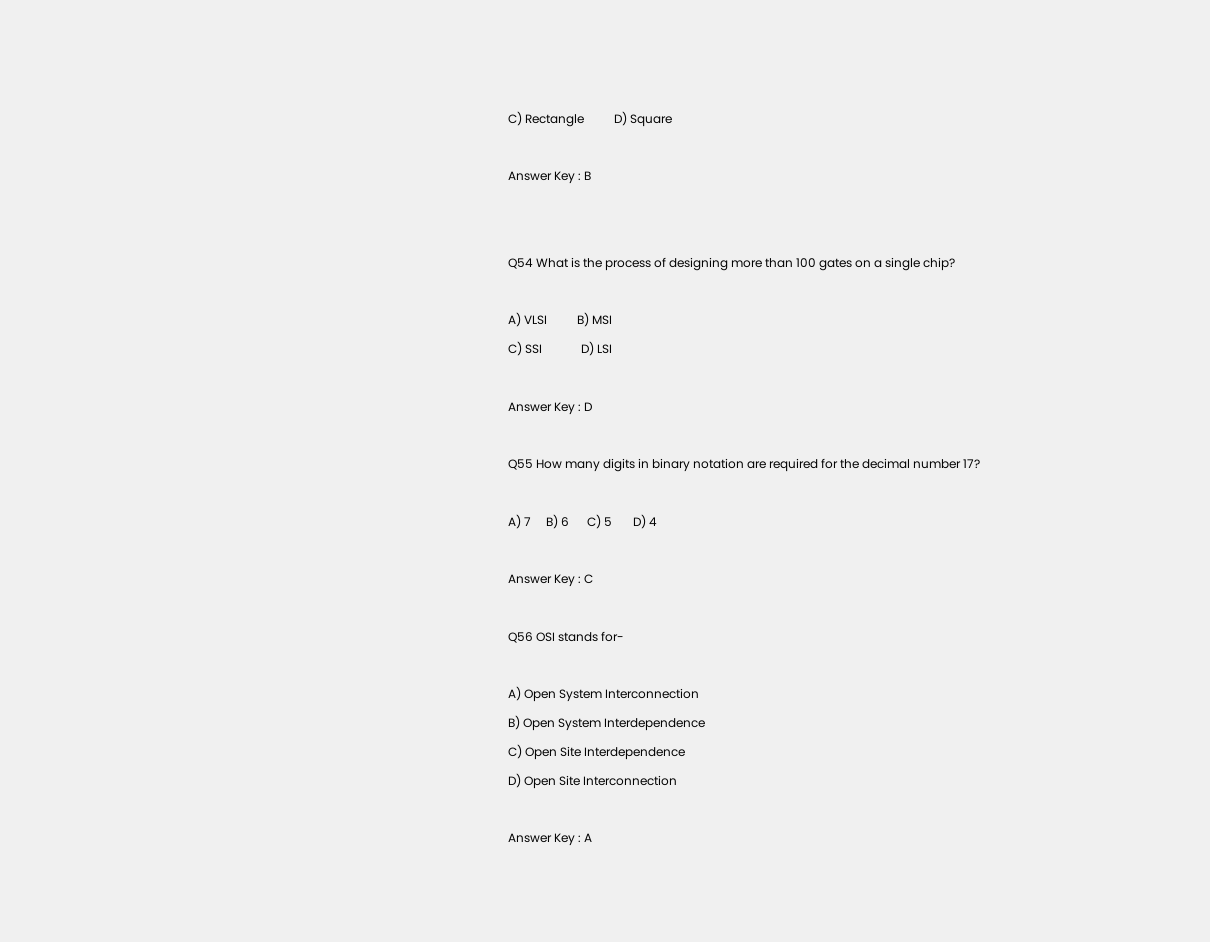C) Rectangle          D) Square

Answer Key : B


Q54 What is the process of designing more than 100 gates on a single chip?

A) VLSI          B) MSI
C) SSI             D) LSI

Answer Key : D

Q55 How many digits in binary notation are required for the decimal number 17?

A) 7     B) 6      C) 5       D) 4

Answer Key : C

Q56 OSI stands for-

A) Open System Interconnection
B) Open System Interdependence
C) Open Site Interdependence
D) Open Site Interconnection

Answer Key : A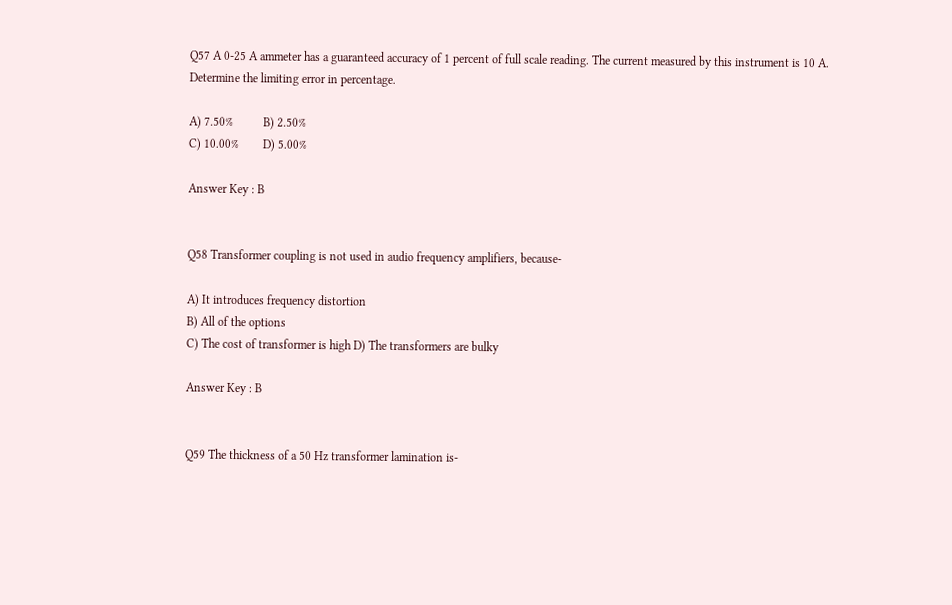Q57 A 0-25 A ammeter has a guaranteed accuracy of 1 percent of full scale reading. The current measured by this instrument is 10 A. Determine the limiting error in percentage.

A) 7.50%          B) 2.50%
C) 10.00%        D) 5.00%

Answer Key : B


Q58 Transformer coupling is not used in audio frequency amplifiers, because-

A) It introduces frequency distortion
B) All of the options
C) The cost of transformer is high D) The transformers are bulky

Answer Key : B


Q59 The thickness of a 50 Hz transformer lamination is-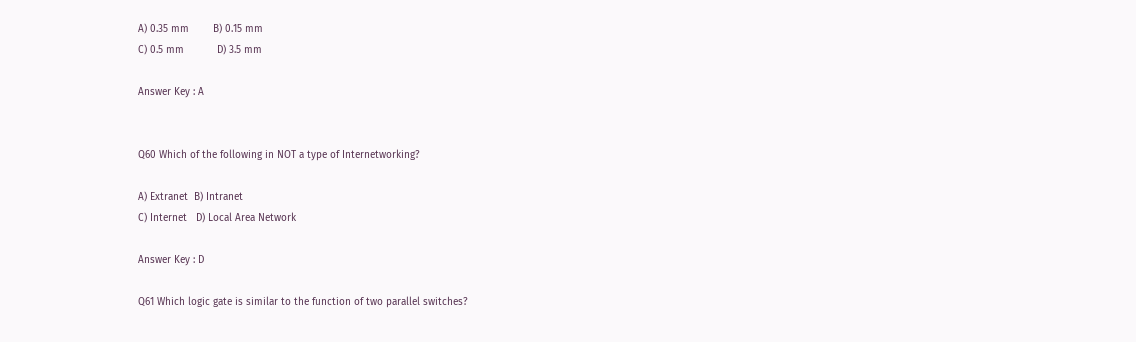A) 0.35 mm        B) 0.15 mm
C) 0.5 mm           D) 3.5 mm

Answer Key : A


Q60 Which of the following in NOT a type of Internetworking?

A) Extranet  B) Intranet
C) Internet   D) Local Area Network

Answer Key : D

Q61 Which logic gate is similar to the function of two parallel switches?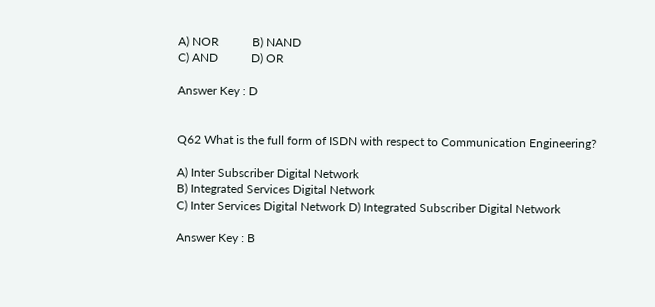A) NOR           B) NAND
C) AND           D) OR

Answer Key : D


Q62 What is the full form of ISDN with respect to Communication Engineering?

A) Inter Subscriber Digital Network
B) Integrated Services Digital Network
C) Inter Services Digital Network D) Integrated Subscriber Digital Network

Answer Key : B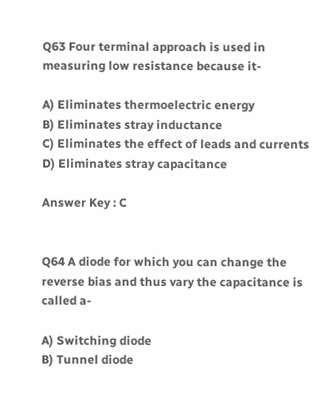Q63 Four terminal approach is used in measuring low resistance because it-

A) Eliminates thermoelectric energy
B) Eliminates stray inductance
C) Eliminates the effect of leads and currents
D) Eliminates stray capacitance

Answer Key : C


Q64 A diode for which you can change the reverse bias and thus vary the capacitance is called a-

A) Switching diode
B) Tunnel diode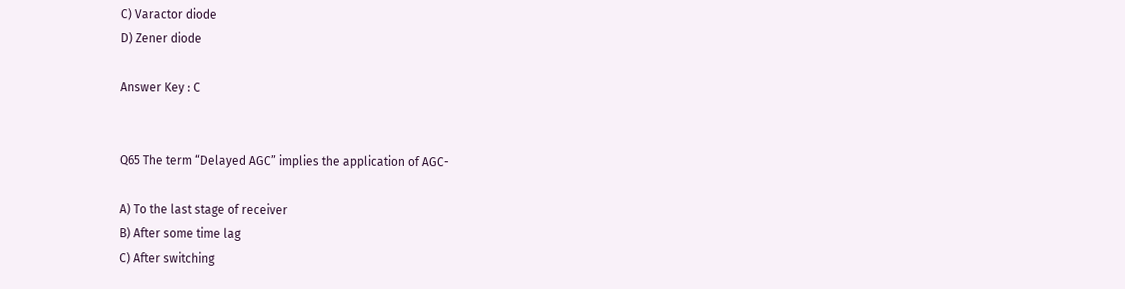C) Varactor diode
D) Zener diode

Answer Key : C


Q65 The term “Delayed AGC” implies the application of AGC-

A) To the last stage of receiver
B) After some time lag
C) After switching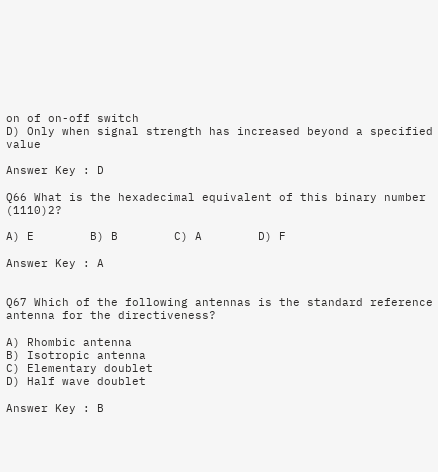on of on-off switch
D) Only when signal strength has increased beyond a specified value

Answer Key : D

Q66 What is the hexadecimal equivalent of this binary number (1110)2?

A) E        B) B        C) A        D) F

Answer Key : A


Q67 Which of the following antennas is the standard reference antenna for the directiveness?

A) Rhombic antenna
B) Isotropic antenna
C) Elementary doublet
D) Half wave doublet

Answer Key : B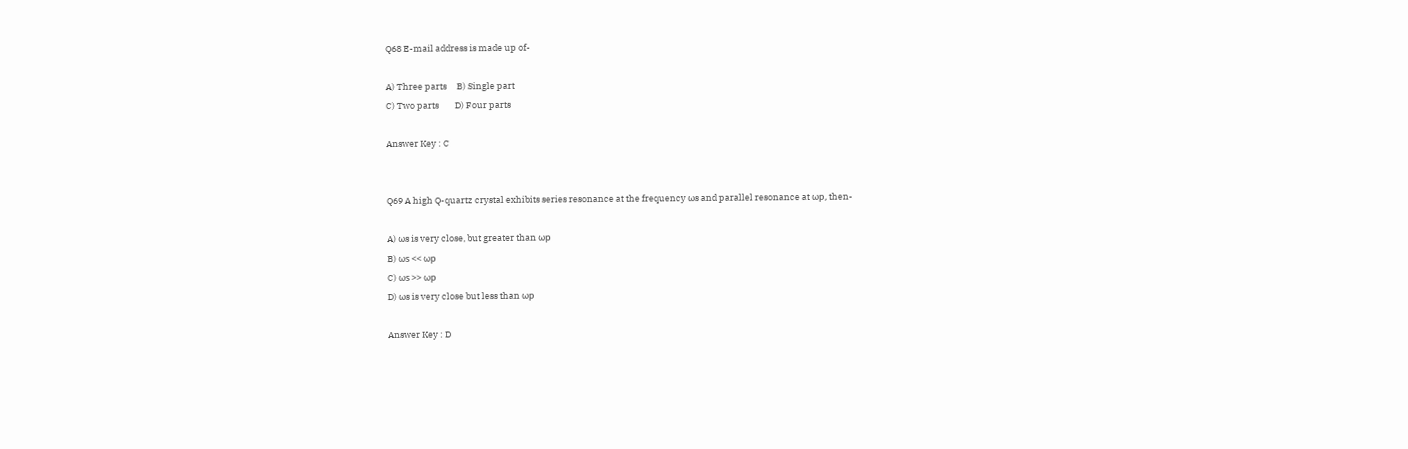Q68 E-mail address is made up of-

A) Three parts     B) Single part
C) Two parts        D) Four parts

Answer Key : C


Q69 A high Q-quartz crystal exhibits series resonance at the frequency ωs and parallel resonance at ωp, then-

A) ωs is very close, but greater than ωp
B) ωs << ωp
C) ωs >> ωp
D) ωs is very close but less than ωp

Answer Key : D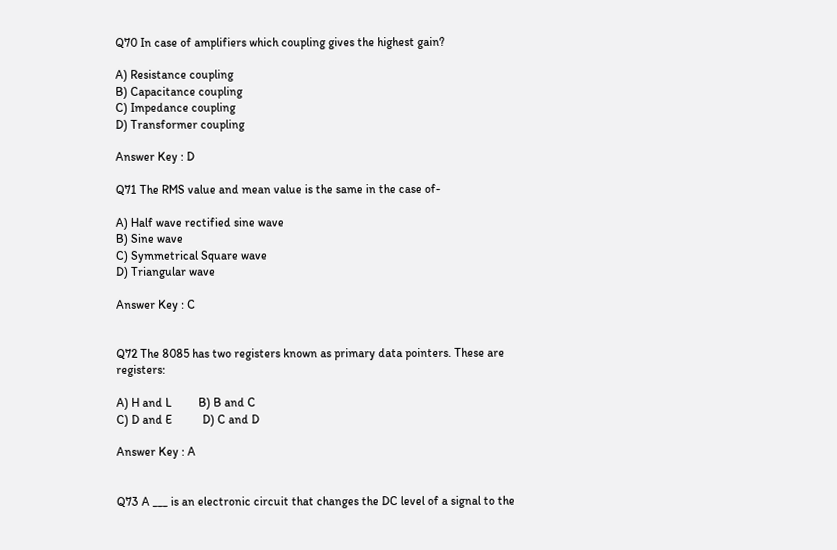Q70 In case of amplifiers which coupling gives the highest gain?

A) Resistance coupling
B) Capacitance coupling
C) Impedance coupling
D) Transformer coupling

Answer Key : D

Q71 The RMS value and mean value is the same in the case of-

A) Half wave rectified sine wave
B) Sine wave
C) Symmetrical Square wave
D) Triangular wave

Answer Key : C


Q72 The 8085 has two registers known as primary data pointers. These are registers:

A) H and L         B) B and C
C) D and E          D) C and D

Answer Key : A


Q73 A ___ is an electronic circuit that changes the DC level of a signal to the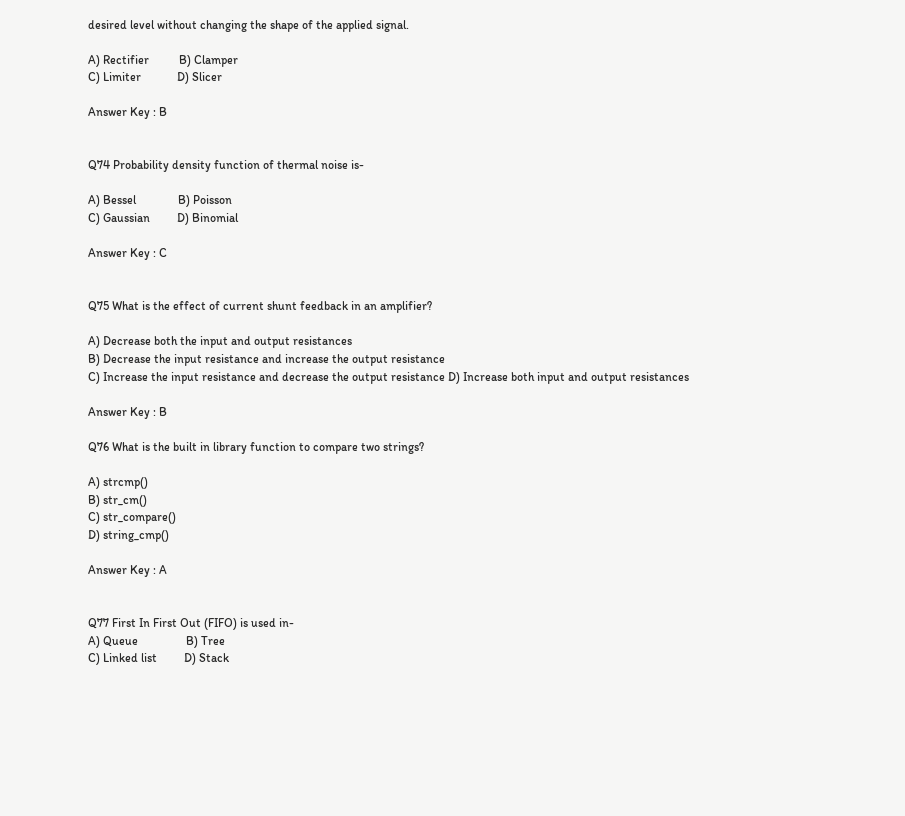desired level without changing the shape of the applied signal.

A) Rectifier          B) Clamper
C) Limiter            D) Slicer

Answer Key : B


Q74 Probability density function of thermal noise is-

A) Bessel              B) Poisson
C) Gaussian         D) Binomial

Answer Key : C


Q75 What is the effect of current shunt feedback in an amplifier?

A) Decrease both the input and output resistances
B) Decrease the input resistance and increase the output resistance
C) Increase the input resistance and decrease the output resistance D) Increase both input and output resistances

Answer Key : B

Q76 What is the built in library function to compare two strings?

A) strcmp()
B) str_cm()
C) str_compare()
D) string_cmp()

Answer Key : A


Q77 First In First Out (FIFO) is used in-
A) Queue                B) Tree
C) Linked list         D) Stack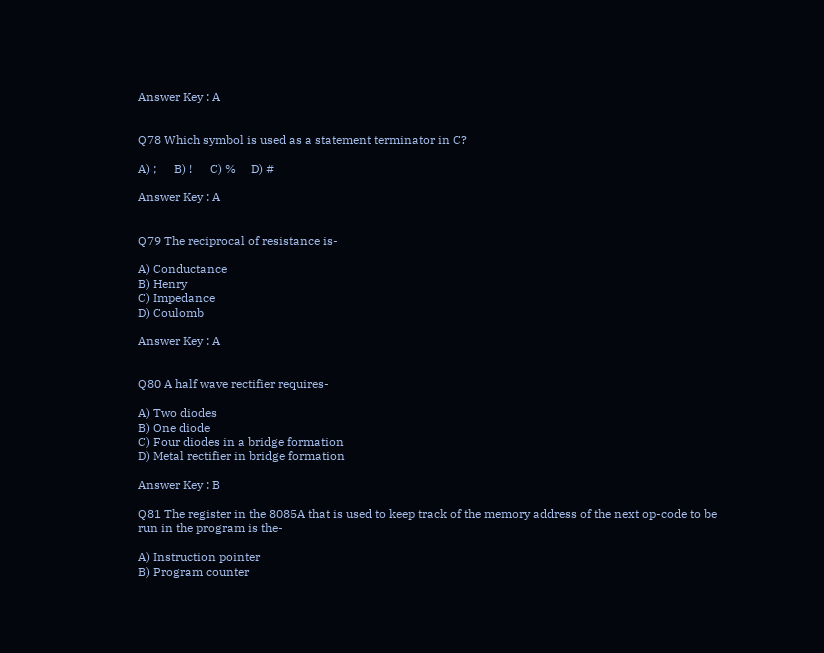Answer Key : A


Q78 Which symbol is used as a statement terminator in C?

A) ;      B) !      C) %     D) #

Answer Key : A


Q79 The reciprocal of resistance is-

A) Conductance
B) Henry
C) Impedance
D) Coulomb

Answer Key : A


Q80 A half wave rectifier requires-

A) Two diodes
B) One diode
C) Four diodes in a bridge formation
D) Metal rectifier in bridge formation

Answer Key : B

Q81 The register in the 8085A that is used to keep track of the memory address of the next op-code to be run in the program is the-

A) Instruction pointer
B) Program counter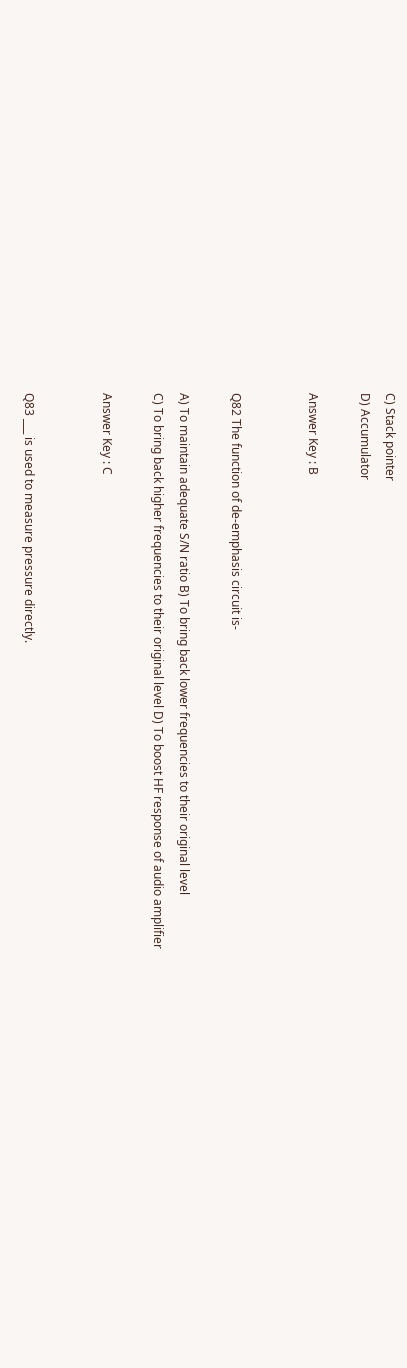C) Stack pointer
D) Accumulator

Answer Key : B


Q82 The function of de-emphasis circuit is-

A) To maintain adequate S/N ratio B) To bring back lower frequencies to their original level
C) To bring back higher frequencies to their original level D) To boost HF response of audio amplifier

Answer Key : C


Q83 ___ is used to measure pressure directly.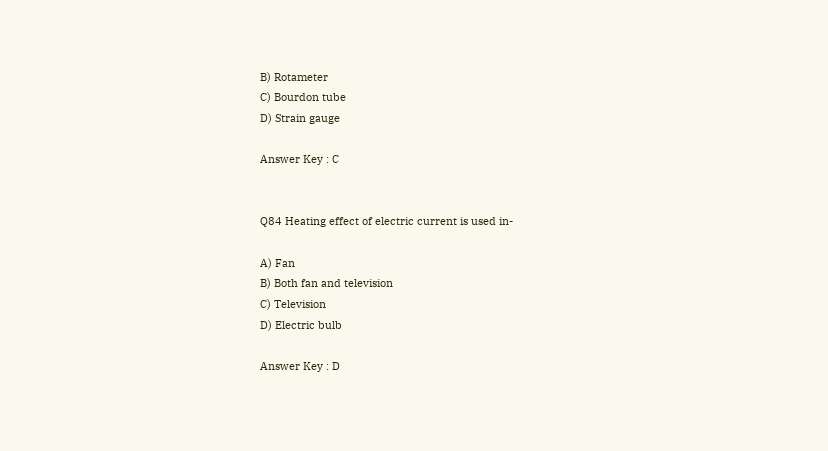B) Rotameter
C) Bourdon tube
D) Strain gauge

Answer Key : C


Q84 Heating effect of electric current is used in-

A) Fan
B) Both fan and television
C) Television
D) Electric bulb

Answer Key : D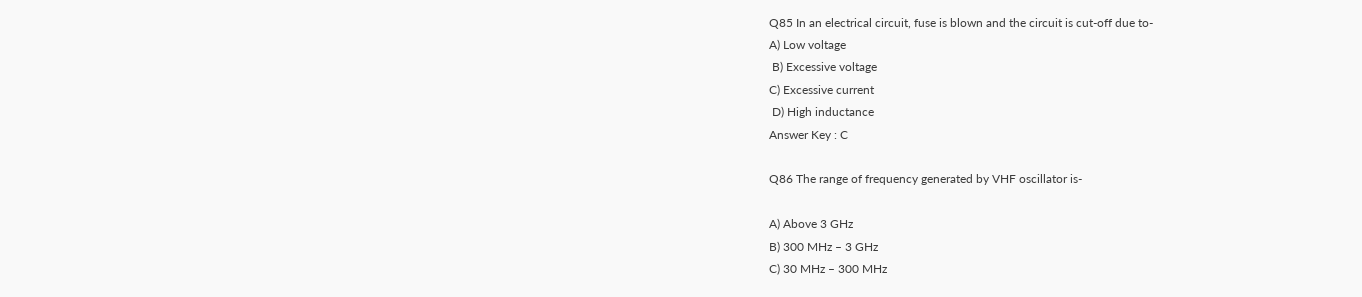Q85 In an electrical circuit, fuse is blown and the circuit is cut-off due to-
A) Low voltage
 B) Excessive voltage
C) Excessive current
 D) High inductance
Answer Key : C

Q86 The range of frequency generated by VHF oscillator is-

A) Above 3 GHz
B) 300 MHz – 3 GHz
C) 30 MHz – 300 MHz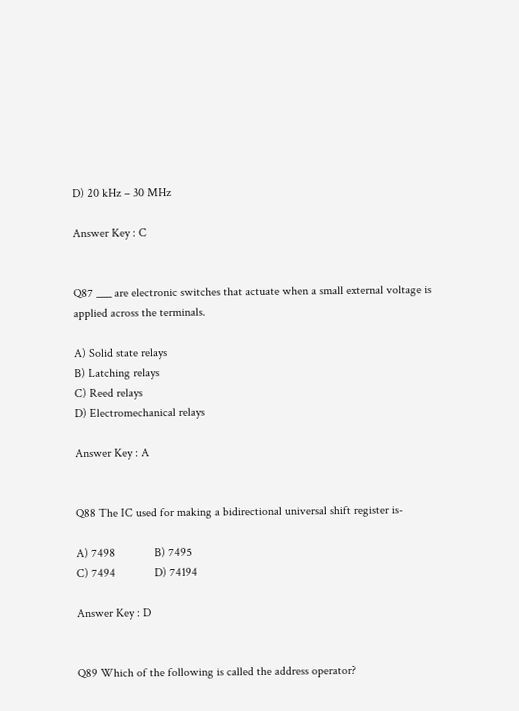D) 20 kHz – 30 MHz

Answer Key : C


Q87 ___ are electronic switches that actuate when a small external voltage is applied across the terminals.

A) Solid state relays
B) Latching relays
C) Reed relays
D) Electromechanical relays

Answer Key : A


Q88 The IC used for making a bidirectional universal shift register is-

A) 7498             B) 7495
C) 7494             D) 74194

Answer Key : D


Q89 Which of the following is called the address operator?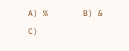A) %       B) &       C)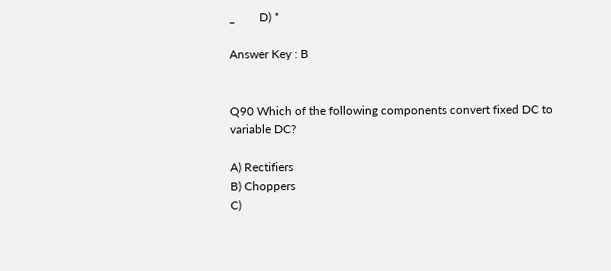_        D) *

Answer Key : B


Q90 Which of the following components convert fixed DC to variable DC?

A) Rectifiers
B) Choppers
C)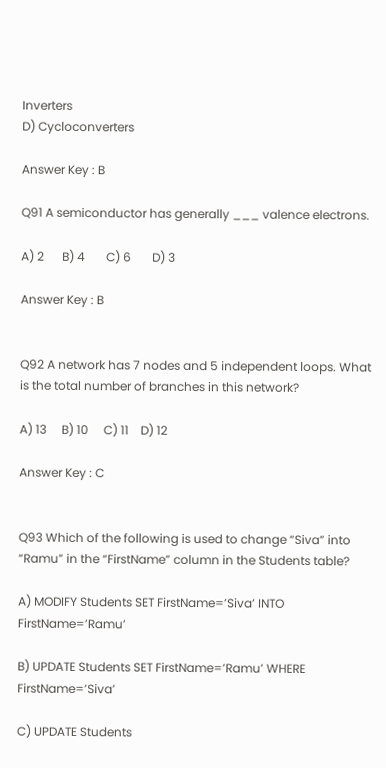Inverters
D) Cycloconverters

Answer Key : B

Q91 A semiconductor has generally ___ valence electrons.

A) 2      B) 4       C) 6       D) 3

Answer Key : B


Q92 A network has 7 nodes and 5 independent loops. What is the total number of branches in this network?

A) 13     B) 10     C) 11    D) 12

Answer Key : C


Q93 Which of the following is used to change “Siva” into “Ramu” in the “FirstName” column in the Students table?

A) MODIFY Students SET FirstName=’Siva’ INTO FirstName=’Ramu’

B) UPDATE Students SET FirstName=’Ramu’ WHERE FirstName=’Siva’

C) UPDATE Students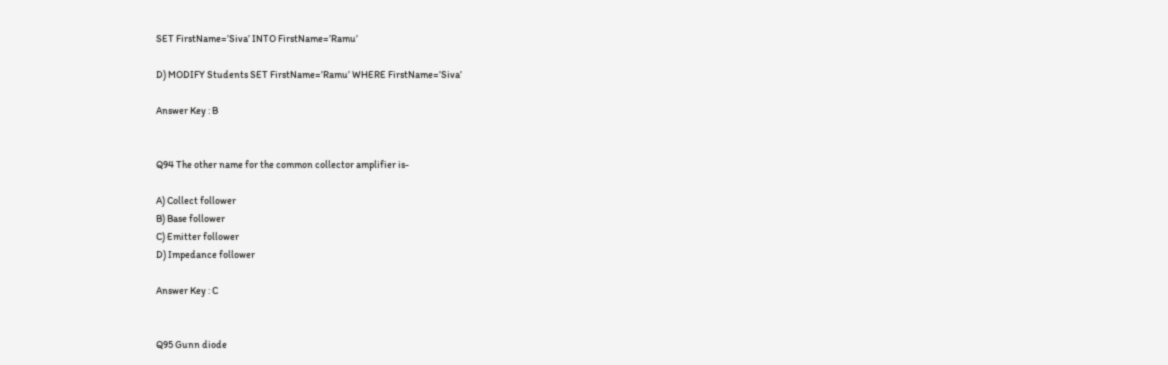SET FirstName=’Siva’ INTO FirstName=’Ramu’

D) MODIFY Students SET FirstName=’Ramu’ WHERE FirstName=’Siva’

Answer Key : B


Q94 The other name for the common collector amplifier is-

A) Collect follower
B) Base follower
C) Emitter follower
D) Impedance follower

Answer Key : C


Q95 Gunn diode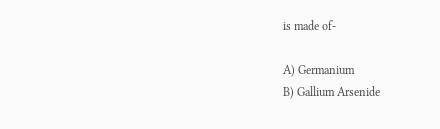is made of-

A) Germanium
B) Gallium Arsenide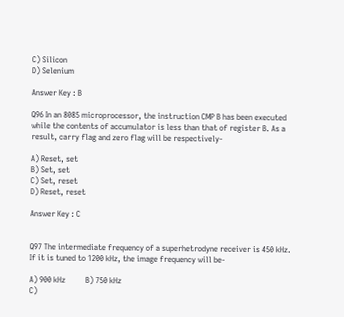C) Silicon
D) Selenium

Answer Key : B

Q96 In an 8085 microprocessor, the instruction CMP B has been executed while the contents of accumulator is less than that of register B. As a result, carry flag and zero flag will be respectively-

A) Reset, set
B) Set, set
C) Set, reset
D) Reset, reset

Answer Key : C


Q97 The intermediate frequency of a superhetrodyne receiver is 450 kHz. If it is tuned to 1200 kHz, the image frequency will be-

A) 900 kHz          B) 750 kHz
C)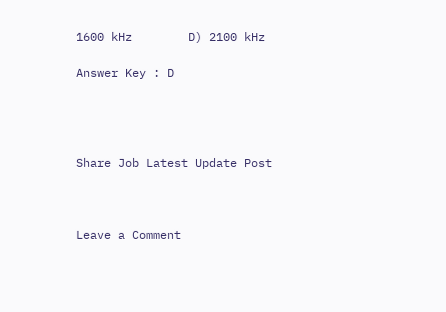1600 kHz        D) 2100 kHz

Answer Key : D




Share Job Latest Update Post



Leave a Comment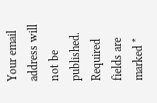Your email address will not be published. Required fields are marked *